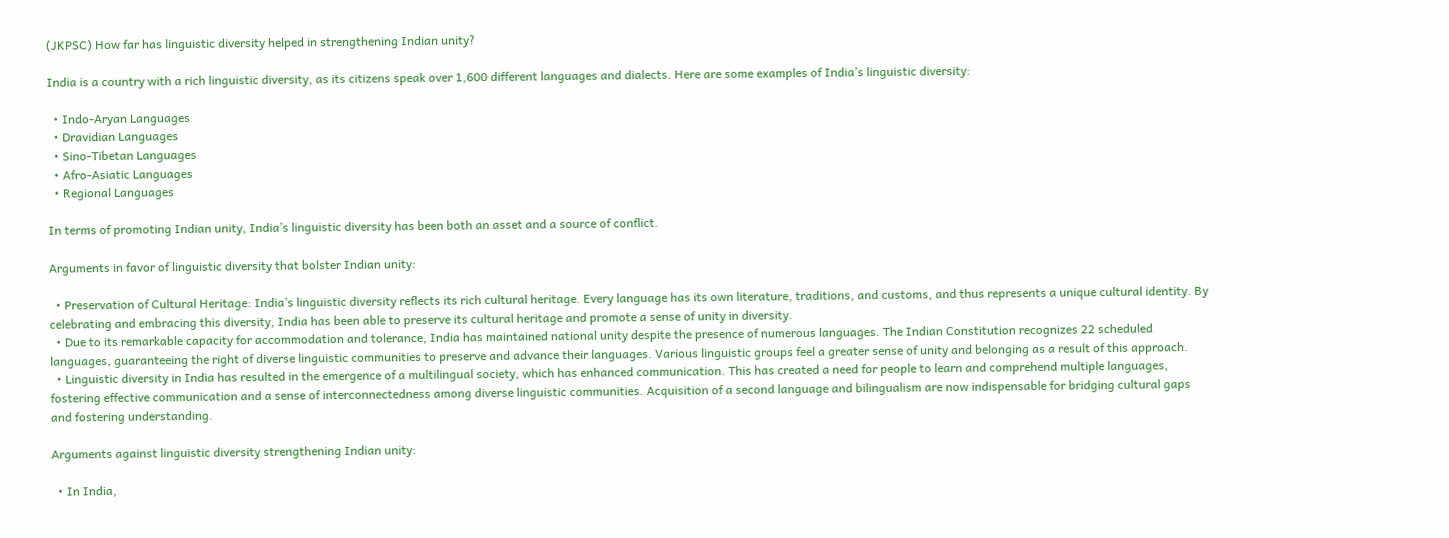(JKPSC) How far has linguistic diversity helped in strengthening Indian unity?

India is a country with a rich linguistic diversity, as its citizens speak over 1,600 different languages and dialects. Here are some examples of India’s linguistic diversity:

  • Indo-Aryan Languages
  • Dravidian Languages
  • Sino-Tibetan Languages
  • Afro-Asiatic Languages
  • Regional Languages

In terms of promoting Indian unity, India’s linguistic diversity has been both an asset and a source of conflict.

Arguments in favor of linguistic diversity that bolster Indian unity:

  • Preservation of Cultural Heritage: India’s linguistic diversity reflects its rich cultural heritage. Every language has its own literature, traditions, and customs, and thus represents a unique cultural identity. By celebrating and embracing this diversity, India has been able to preserve its cultural heritage and promote a sense of unity in diversity.
  • Due to its remarkable capacity for accommodation and tolerance, India has maintained national unity despite the presence of numerous languages. The Indian Constitution recognizes 22 scheduled languages, guaranteeing the right of diverse linguistic communities to preserve and advance their languages. Various linguistic groups feel a greater sense of unity and belonging as a result of this approach.
  • Linguistic diversity in India has resulted in the emergence of a multilingual society, which has enhanced communication. This has created a need for people to learn and comprehend multiple languages, fostering effective communication and a sense of interconnectedness among diverse linguistic communities. Acquisition of a second language and bilingualism are now indispensable for bridging cultural gaps and fostering understanding.

Arguments against linguistic diversity strengthening Indian unity:

  • In India,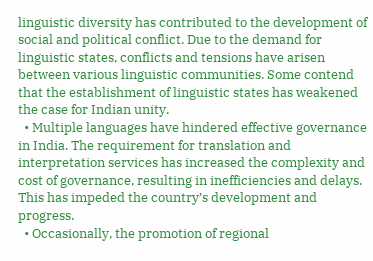linguistic diversity has contributed to the development of social and political conflict. Due to the demand for linguistic states, conflicts and tensions have arisen between various linguistic communities. Some contend that the establishment of linguistic states has weakened the case for Indian unity.
  • Multiple languages have hindered effective governance in India. The requirement for translation and interpretation services has increased the complexity and cost of governance, resulting in inefficiencies and delays. This has impeded the country’s development and progress.
  • Occasionally, the promotion of regional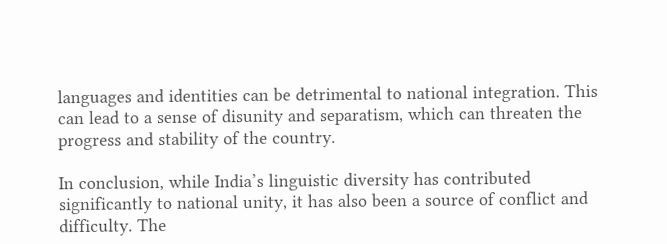languages and identities can be detrimental to national integration. This can lead to a sense of disunity and separatism, which can threaten the progress and stability of the country.

In conclusion, while India’s linguistic diversity has contributed significantly to national unity, it has also been a source of conflict and difficulty. The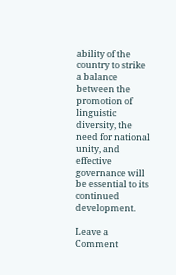ability of the country to strike a balance between the promotion of linguistic diversity, the need for national unity, and effective governance will be essential to its continued development.

Leave a Comment